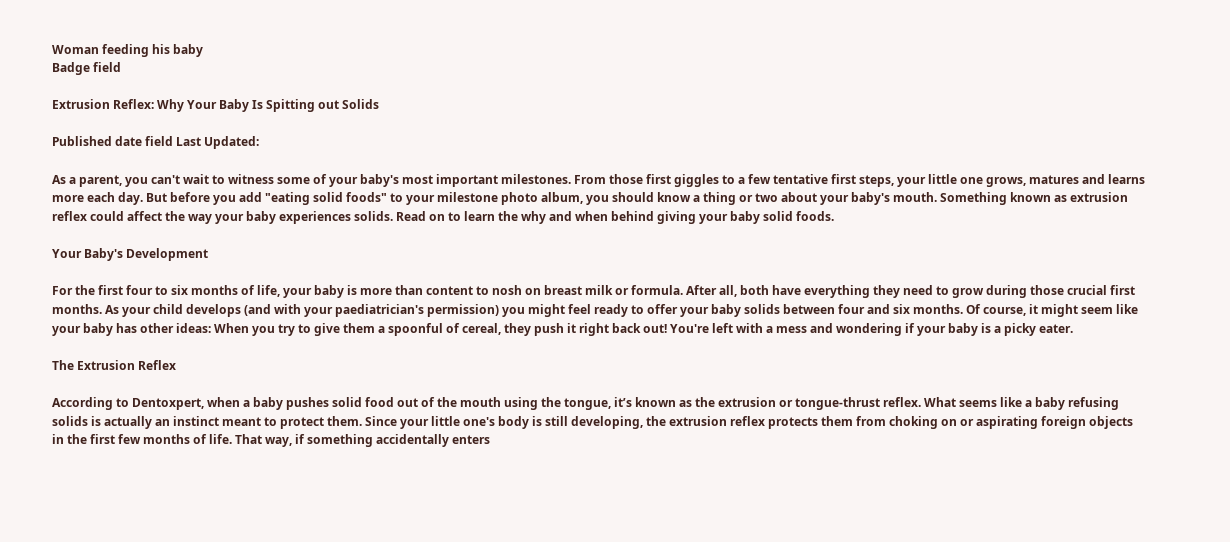Woman feeding his baby
Badge field

Extrusion Reflex: Why Your Baby Is Spitting out Solids

Published date field Last Updated:

As a parent, you can't wait to witness some of your baby's most important milestones. From those first giggles to a few tentative first steps, your little one grows, matures and learns more each day. But before you add "eating solid foods" to your milestone photo album, you should know a thing or two about your baby's mouth. Something known as extrusion reflex could affect the way your baby experiences solids. Read on to learn the why and when behind giving your baby solid foods.

Your Baby's Development

For the first four to six months of life, your baby is more than content to nosh on breast milk or formula. After all, both have everything they need to grow during those crucial first months. As your child develops (and with your paediatrician's permission) you might feel ready to offer your baby solids between four and six months. Of course, it might seem like your baby has other ideas: When you try to give them a spoonful of cereal, they push it right back out! You're left with a mess and wondering if your baby is a picky eater.

The Extrusion Reflex

According to Dentoxpert, when a baby pushes solid food out of the mouth using the tongue, it’s known as the extrusion or tongue-thrust reflex. What seems like a baby refusing solids is actually an instinct meant to protect them. Since your little one's body is still developing, the extrusion reflex protects them from choking on or aspirating foreign objects in the first few months of life. That way, if something accidentally enters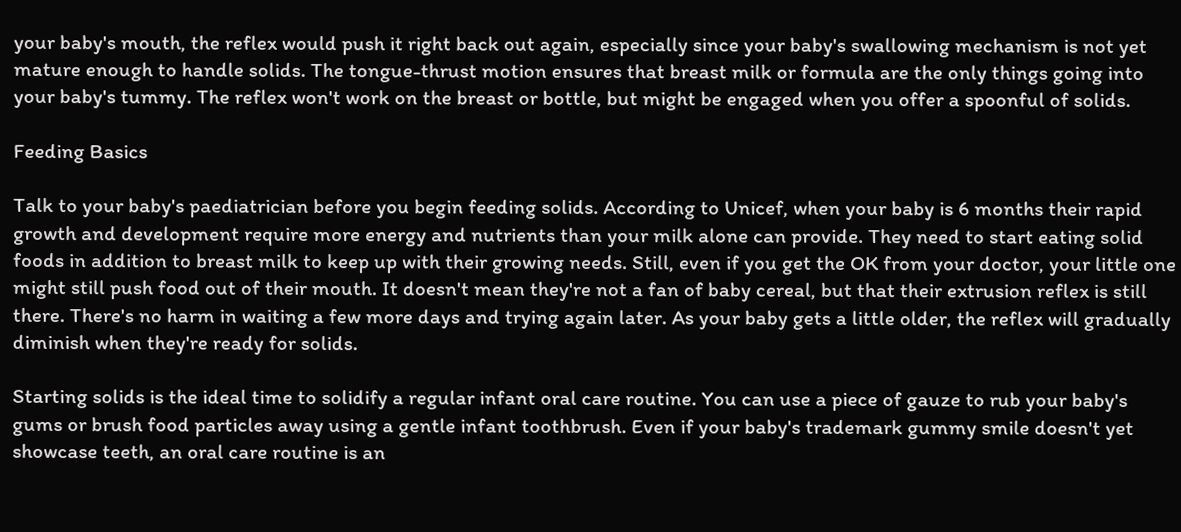your baby's mouth, the reflex would push it right back out again, especially since your baby's swallowing mechanism is not yet mature enough to handle solids. The tongue-thrust motion ensures that breast milk or formula are the only things going into your baby's tummy. The reflex won't work on the breast or bottle, but might be engaged when you offer a spoonful of solids.

Feeding Basics

Talk to your baby's paediatrician before you begin feeding solids. According to Unicef, when your baby is 6 months their rapid growth and development require more energy and nutrients than your milk alone can provide. They need to start eating solid foods in addition to breast milk to keep up with their growing needs. Still, even if you get the OK from your doctor, your little one might still push food out of their mouth. It doesn't mean they're not a fan of baby cereal, but that their extrusion reflex is still there. There's no harm in waiting a few more days and trying again later. As your baby gets a little older, the reflex will gradually diminish when they're ready for solids.

Starting solids is the ideal time to solidify a regular infant oral care routine. You can use a piece of gauze to rub your baby's gums or brush food particles away using a gentle infant toothbrush. Even if your baby's trademark gummy smile doesn't yet showcase teeth, an oral care routine is an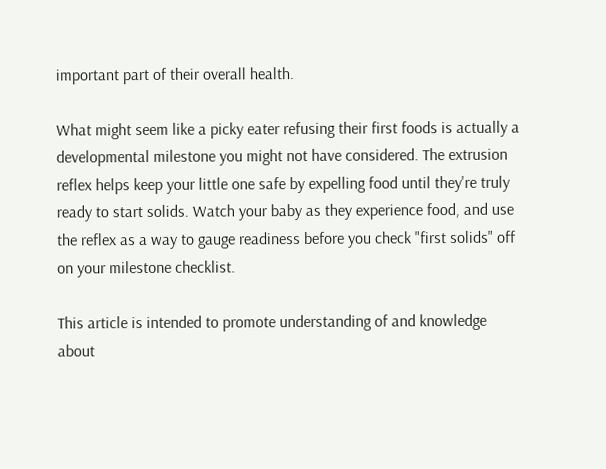important part of their overall health.

What might seem like a picky eater refusing their first foods is actually a developmental milestone you might not have considered. The extrusion reflex helps keep your little one safe by expelling food until they're truly ready to start solids. Watch your baby as they experience food, and use the reflex as a way to gauge readiness before you check "first solids" off on your milestone checklist.

This article is intended to promote understanding of and knowledge about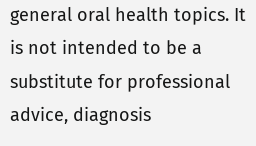general oral health topics. It is not intended to be a substitute for professional advice, diagnosis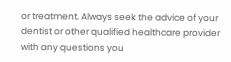or treatment. Always seek the advice of your dentist or other qualified healthcare provider with any questions you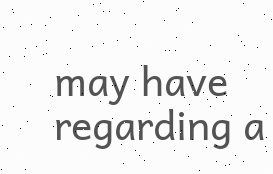may have regarding a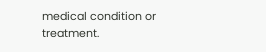medical condition or treatment.